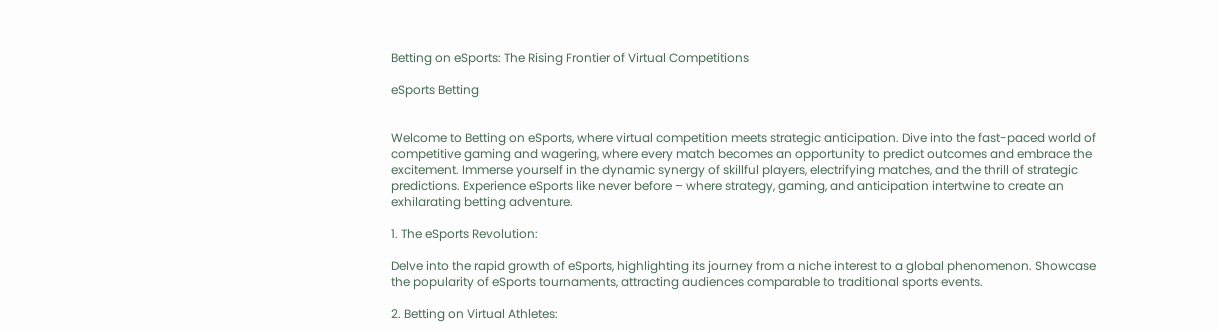Betting on eSports: The Rising Frontier of Virtual Competitions

eSports Betting


Welcome to Betting on eSports, where virtual competition meets strategic anticipation. Dive into the fast-paced world of competitive gaming and wagering, where every match becomes an opportunity to predict outcomes and embrace the excitement. Immerse yourself in the dynamic synergy of skillful players, electrifying matches, and the thrill of strategic predictions. Experience eSports like never before – where strategy, gaming, and anticipation intertwine to create an exhilarating betting adventure.

1. The eSports Revolution:

Delve into the rapid growth of eSports, highlighting its journey from a niche interest to a global phenomenon. Showcase the popularity of eSports tournaments, attracting audiences comparable to traditional sports events.

2. Betting on Virtual Athletes: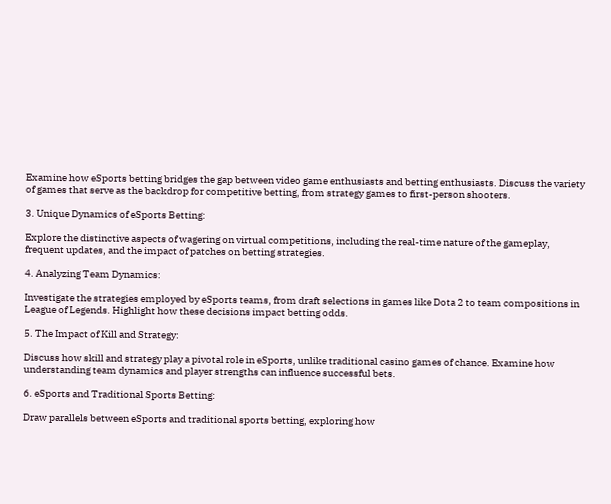Examine how eSports betting bridges the gap between video game enthusiasts and betting enthusiasts. Discuss the variety of games that serve as the backdrop for competitive betting, from strategy games to first-person shooters.

3. Unique Dynamics of eSports Betting:

Explore the distinctive aspects of wagering on virtual competitions, including the real-time nature of the gameplay, frequent updates, and the impact of patches on betting strategies.

4. Analyzing Team Dynamics:

Investigate the strategies employed by eSports teams, from draft selections in games like Dota 2 to team compositions in League of Legends. Highlight how these decisions impact betting odds.

5. The Impact of Kill and Strategy:

Discuss how skill and strategy play a pivotal role in eSports, unlike traditional casino games of chance. Examine how understanding team dynamics and player strengths can influence successful bets.

6. eSports and Traditional Sports Betting:

Draw parallels between eSports and traditional sports betting, exploring how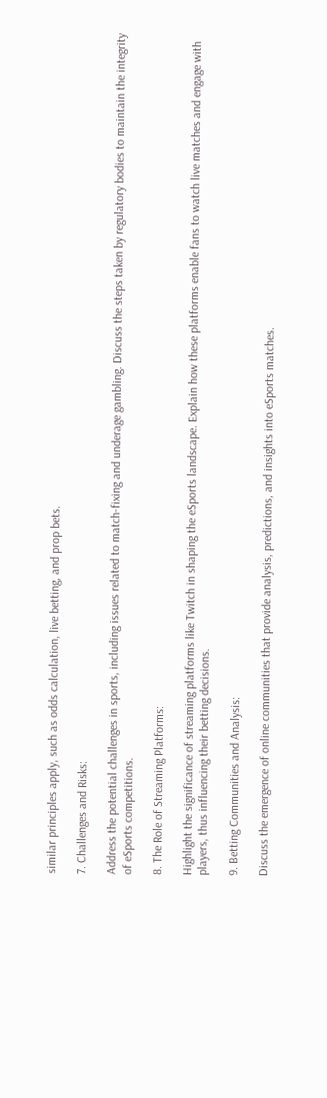similar principles apply, such as odds calculation, live betting, and prop bets.

7. Challenges and Risks:

Address the potential challenges in sports, including issues related to match-fixing and underage gambling. Discuss the steps taken by regulatory bodies to maintain the integrity of eSports competitions.

8. The Role of Streaming Platforms:

Highlight the significance of streaming platforms like Twitch in shaping the eSports landscape. Explain how these platforms enable fans to watch live matches and engage with players, thus influencing their betting decisions.

9. Betting Communities and Analysis:

Discuss the emergence of online communities that provide analysis, predictions, and insights into eSports matches.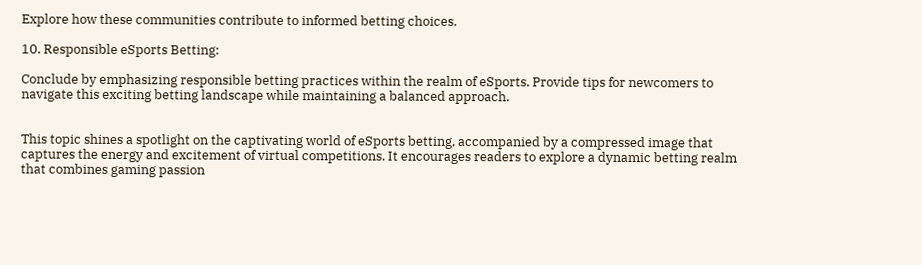Explore how these communities contribute to informed betting choices.

10. Responsible eSports Betting:

Conclude by emphasizing responsible betting practices within the realm of eSports. Provide tips for newcomers to navigate this exciting betting landscape while maintaining a balanced approach.


This topic shines a spotlight on the captivating world of eSports betting, accompanied by a compressed image that captures the energy and excitement of virtual competitions. It encourages readers to explore a dynamic betting realm that combines gaming passion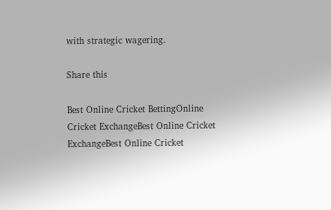with strategic wagering.

Share this

Best Online Cricket BettingOnline Cricket ExchangeBest Online Cricket ExchangeBest Online Cricket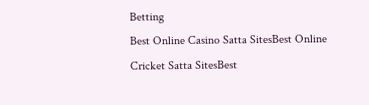Betting
Best Online Casino Satta SitesBest Online Cricket Satta SitesBest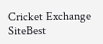Cricket Exchange SiteBest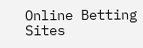Online Betting Sites